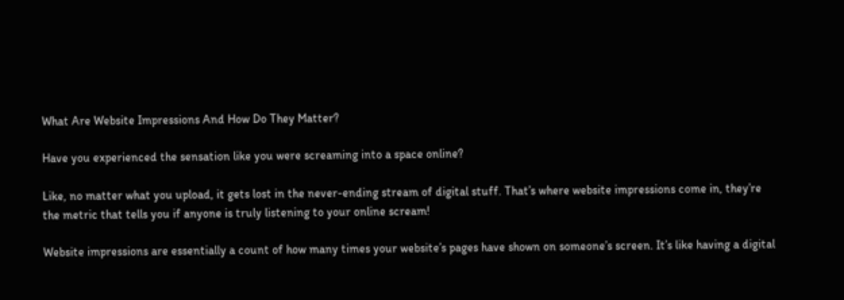What Are Website Impressions And How Do They Matter?

Have you experienced the sensation like you were screaming into a space online?

Like, no matter what you upload, it gets lost in the never-ending stream of digital stuff. That’s where website impressions come in, they’re the metric that tells you if anyone is truly listening to your online scream!

Website impressions are essentially a count of how many times your website’s pages have shown on someone’s screen. It’s like having a digital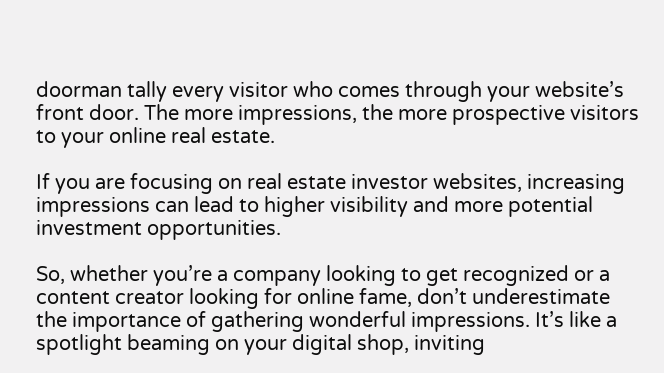doorman tally every visitor who comes through your website’s front door. The more impressions, the more prospective visitors to your online real estate.

If you are focusing on real estate investor websites, increasing impressions can lead to higher visibility and more potential investment opportunities.

So, whether you’re a company looking to get recognized or a content creator looking for online fame, don’t underestimate the importance of gathering wonderful impressions. It’s like a spotlight beaming on your digital shop, inviting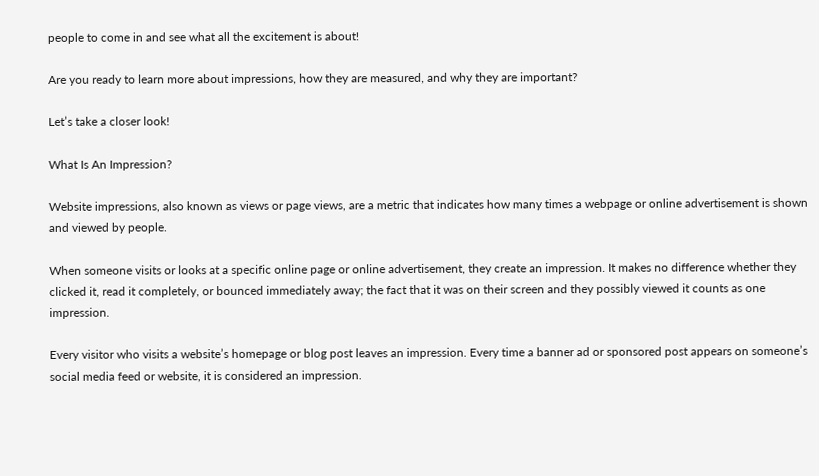people to come in and see what all the excitement is about!

Are you ready to learn more about impressions, how they are measured, and why they are important?

Let’s take a closer look!

What Is An Impression?

Website impressions, also known as views or page views, are a metric that indicates how many times a webpage or online advertisement is shown and viewed by people.

When someone visits or looks at a specific online page or online advertisement, they create an impression. It makes no difference whether they clicked it, read it completely, or bounced immediately away; the fact that it was on their screen and they possibly viewed it counts as one impression.

Every visitor who visits a website’s homepage or blog post leaves an impression. Every time a banner ad or sponsored post appears on someone’s social media feed or website, it is considered an impression.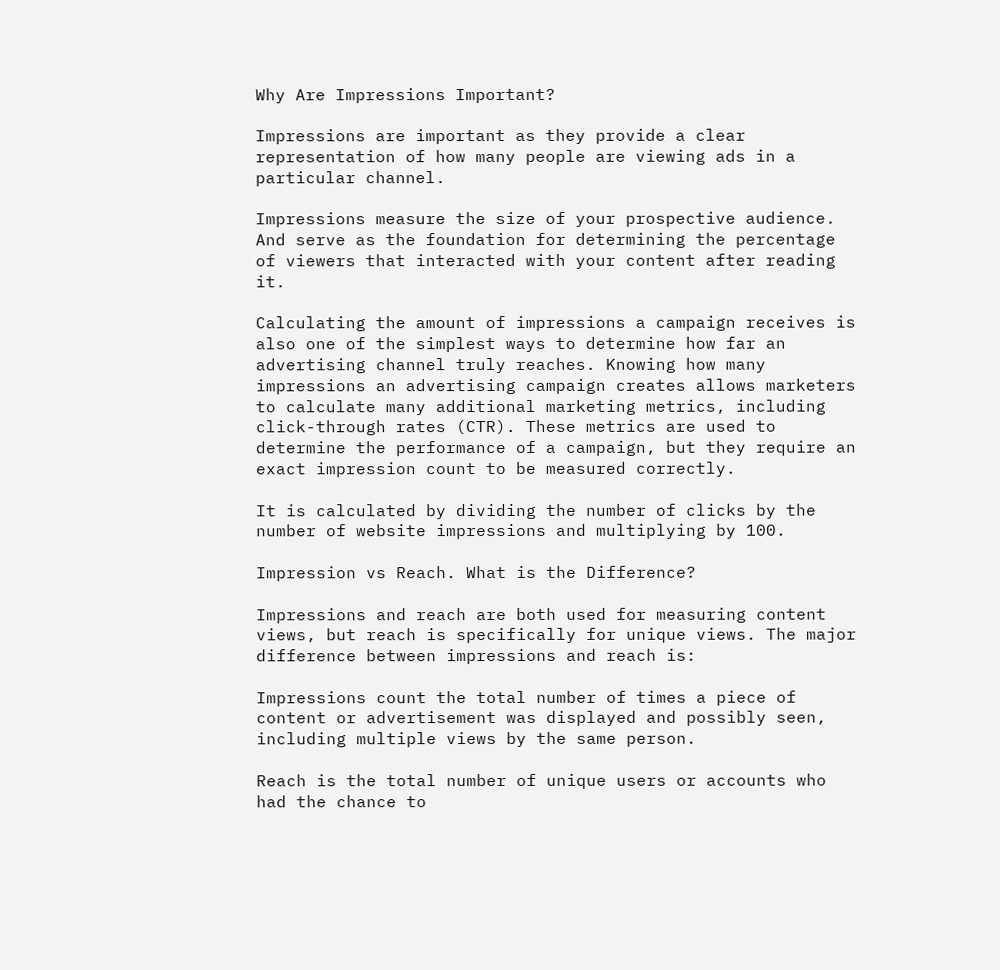Why Are Impressions Important?

Impressions are important as they provide a clear representation of how many people are viewing ads in a particular channel.

Impressions measure the size of your prospective audience. And serve as the foundation for determining the percentage of viewers that interacted with your content after reading it.

Calculating the amount of impressions a campaign receives is also one of the simplest ways to determine how far an advertising channel truly reaches. Knowing how many impressions an advertising campaign creates allows marketers to calculate many additional marketing metrics, including click-through rates (CTR). These metrics are used to determine the performance of a campaign, but they require an exact impression count to be measured correctly.

It is calculated by dividing the number of clicks by the number of website impressions and multiplying by 100.

Impression vs Reach. What is the Difference?

Impressions and reach are both used for measuring content views, but reach is specifically for unique views. The major difference between impressions and reach is:

Impressions count the total number of times a piece of content or advertisement was displayed and possibly seen, including multiple views by the same person.

Reach is the total number of unique users or accounts who had the chance to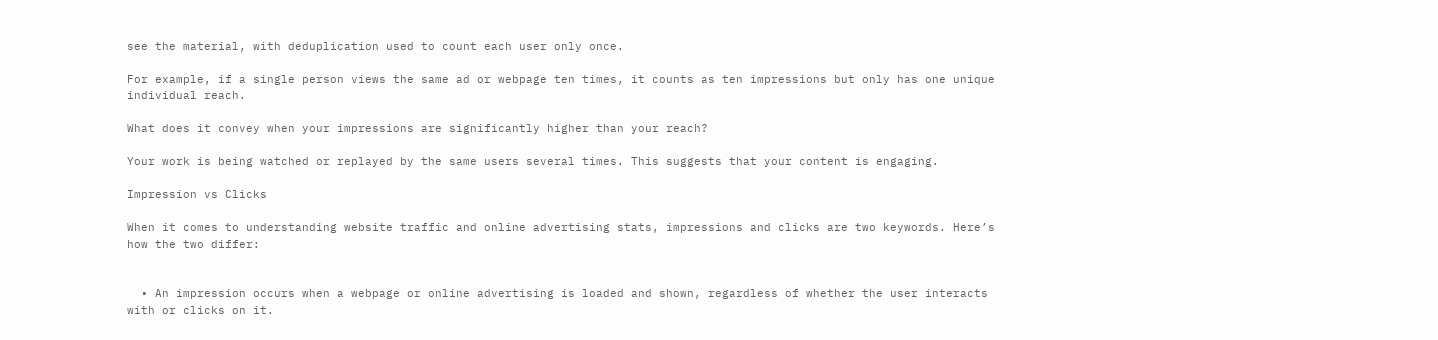see the material, with deduplication used to count each user only once.

For example, if a single person views the same ad or webpage ten times, it counts as ten impressions but only has one unique individual reach.

What does it convey when your impressions are significantly higher than your reach?

Your work is being watched or replayed by the same users several times. This suggests that your content is engaging.

Impression vs Clicks

When it comes to understanding website traffic and online advertising stats, impressions and clicks are two keywords. Here’s how the two differ:


  • An impression occurs when a webpage or online advertising is loaded and shown, regardless of whether the user interacts with or clicks on it.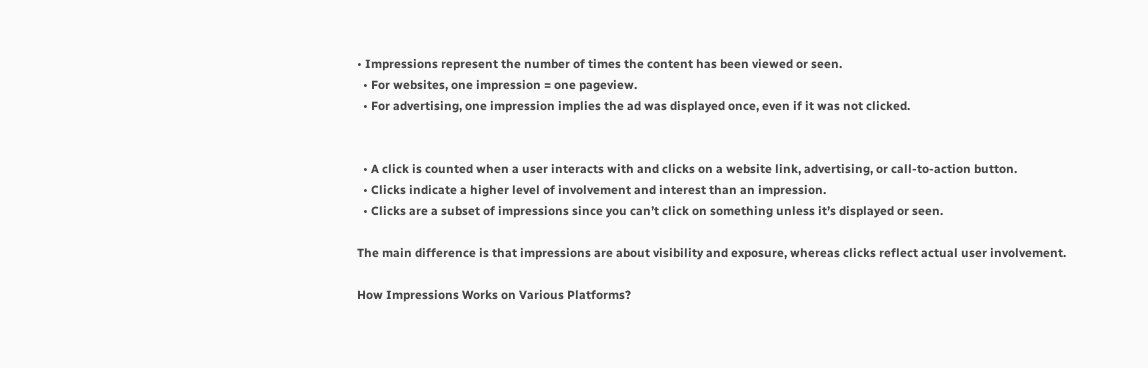• Impressions represent the number of times the content has been viewed or seen.
  • For websites, one impression = one pageview.
  • For advertising, one impression implies the ad was displayed once, even if it was not clicked.


  • A click is counted when a user interacts with and clicks on a website link, advertising, or call-to-action button.
  • Clicks indicate a higher level of involvement and interest than an impression.
  • Clicks are a subset of impressions since you can’t click on something unless it’s displayed or seen.

The main difference is that impressions are about visibility and exposure, whereas clicks reflect actual user involvement.

How Impressions Works on Various Platforms?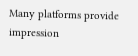Many platforms provide impression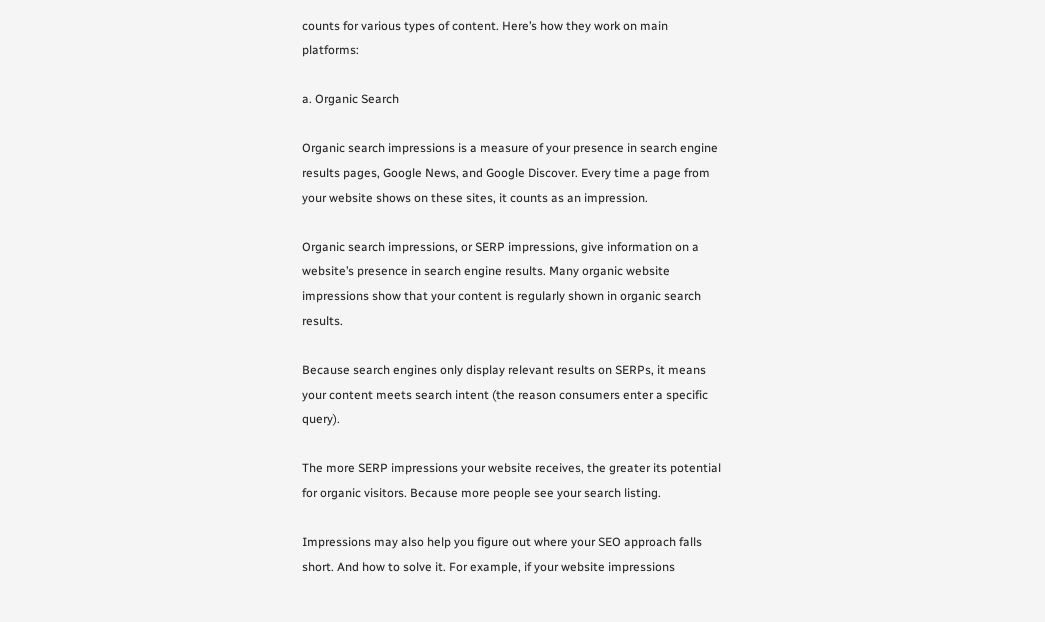counts for various types of content. Here’s how they work on main platforms:

a. Organic Search

Organic search impressions is a measure of your presence in search engine results pages, Google News, and Google Discover. Every time a page from your website shows on these sites, it counts as an impression.

Organic search impressions, or SERP impressions, give information on a website’s presence in search engine results. Many organic website impressions show that your content is regularly shown in organic search results.

Because search engines only display relevant results on SERPs, it means your content meets search intent (the reason consumers enter a specific query).

The more SERP impressions your website receives, the greater its potential for organic visitors. Because more people see your search listing.

Impressions may also help you figure out where your SEO approach falls short. And how to solve it. For example, if your website impressions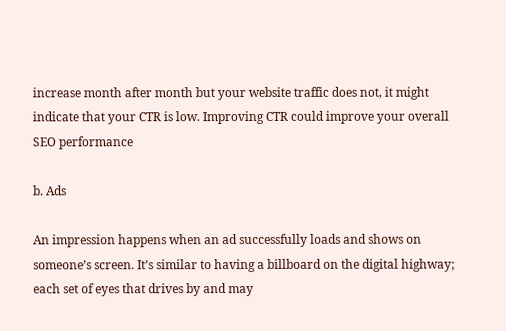increase month after month but your website traffic does not, it might indicate that your CTR is low. Improving CTR could improve your overall SEO performance

b. Ads

An impression happens when an ad successfully loads and shows on someone’s screen. It’s similar to having a billboard on the digital highway; each set of eyes that drives by and may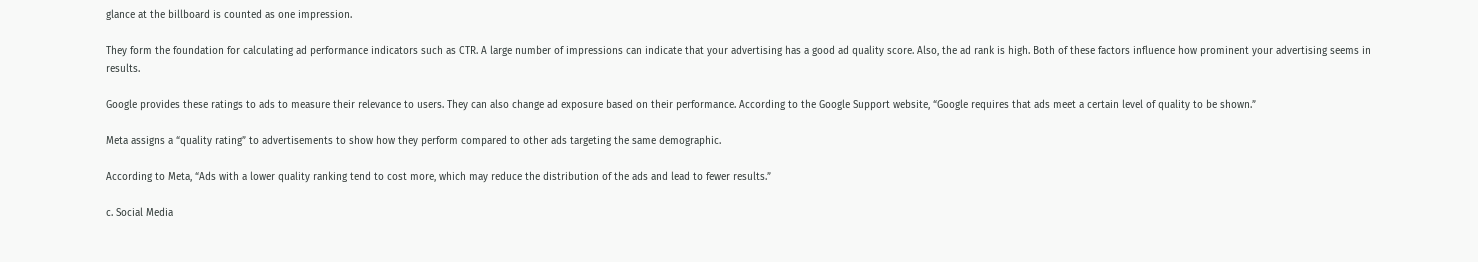glance at the billboard is counted as one impression.

They form the foundation for calculating ad performance indicators such as CTR. A large number of impressions can indicate that your advertising has a good ad quality score. Also, the ad rank is high. Both of these factors influence how prominent your advertising seems in results.

Google provides these ratings to ads to measure their relevance to users. They can also change ad exposure based on their performance. According to the Google Support website, “Google requires that ads meet a certain level of quality to be shown.”

Meta assigns a “quality rating” to advertisements to show how they perform compared to other ads targeting the same demographic.

According to Meta, “Ads with a lower quality ranking tend to cost more, which may reduce the distribution of the ads and lead to fewer results.”

c. Social Media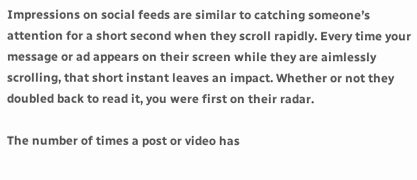Impressions on social feeds are similar to catching someone’s attention for a short second when they scroll rapidly. Every time your message or ad appears on their screen while they are aimlessly scrolling, that short instant leaves an impact. Whether or not they doubled back to read it, you were first on their radar.

The number of times a post or video has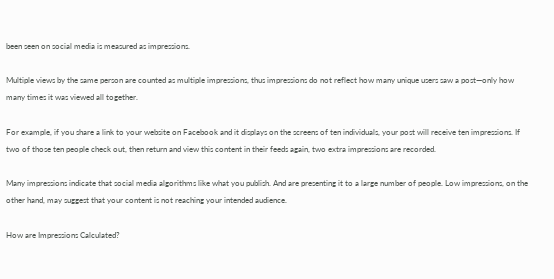been seen on social media is measured as impressions.

Multiple views by the same person are counted as multiple impressions, thus impressions do not reflect how many unique users saw a post—only how many times it was viewed all together.

For example, if you share a link to your website on Facebook and it displays on the screens of ten individuals, your post will receive ten impressions. If two of those ten people check out, then return and view this content in their feeds again, two extra impressions are recorded.

Many impressions indicate that social media algorithms like what you publish. And are presenting it to a large number of people. Low impressions, on the other hand, may suggest that your content is not reaching your intended audience.

How are Impressions Calculated?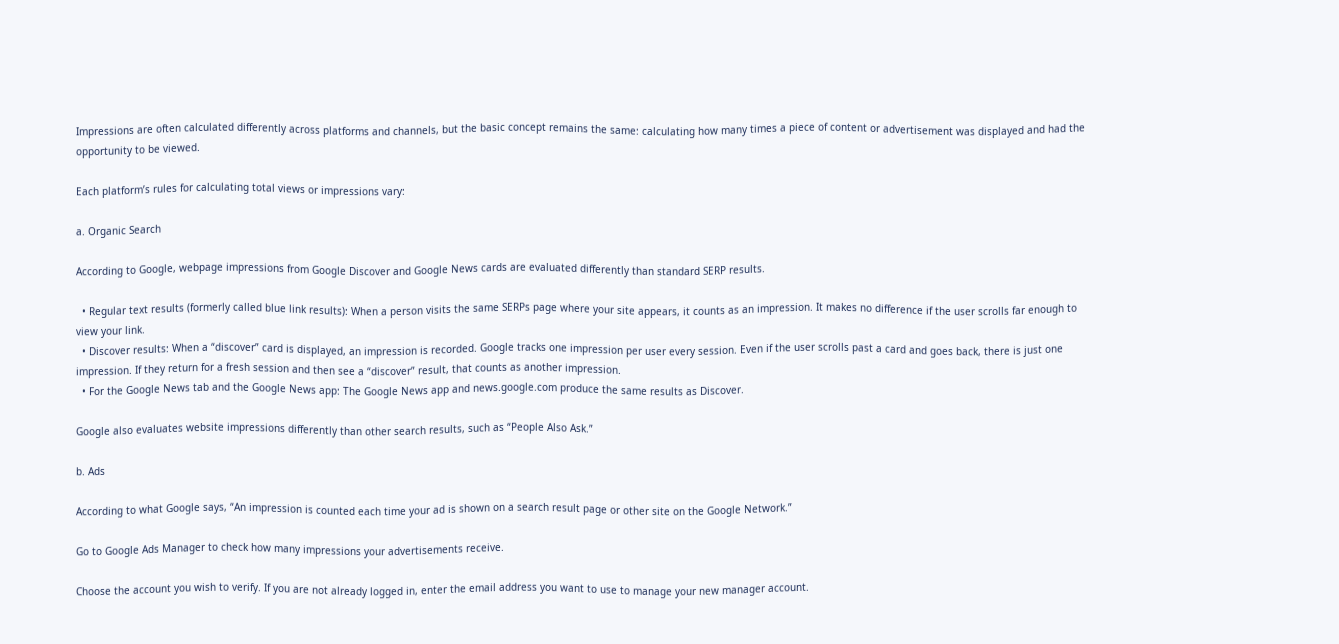Impressions are often calculated differently across platforms and channels, but the basic concept remains the same: calculating how many times a piece of content or advertisement was displayed and had the opportunity to be viewed.

Each platform’s rules for calculating total views or impressions vary:

a. Organic Search

According to Google, webpage impressions from Google Discover and Google News cards are evaluated differently than standard SERP results.

  • Regular text results (formerly called blue link results): When a person visits the same SERPs page where your site appears, it counts as an impression. It makes no difference if the user scrolls far enough to view your link.
  • Discover results: When a “discover” card is displayed, an impression is recorded. Google tracks one impression per user every session. Even if the user scrolls past a card and goes back, there is just one impression. If they return for a fresh session and then see a “discover” result, that counts as another impression.
  • For the Google News tab and the Google News app: The Google News app and news.google.com produce the same results as Discover.

Google also evaluates website impressions differently than other search results, such as “People Also Ask.”

b. Ads

According to what Google says, “An impression is counted each time your ad is shown on a search result page or other site on the Google Network.”

Go to Google Ads Manager to check how many impressions your advertisements receive.

Choose the account you wish to verify. If you are not already logged in, enter the email address you want to use to manage your new manager account.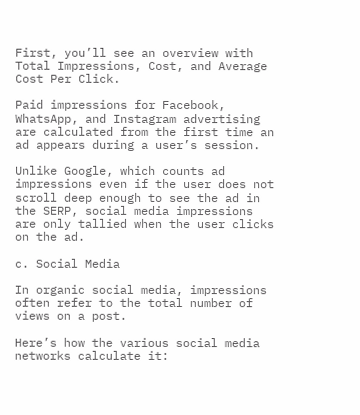First, you’ll see an overview with Total Impressions, Cost, and Average Cost Per Click.

Paid impressions for Facebook, WhatsApp, and Instagram advertising are calculated from the first time an ad appears during a user’s session.

Unlike Google, which counts ad impressions even if the user does not scroll deep enough to see the ad in the SERP, social media impressions are only tallied when the user clicks on the ad.

c. Social Media

In organic social media, impressions often refer to the total number of views on a post.

Here’s how the various social media networks calculate it: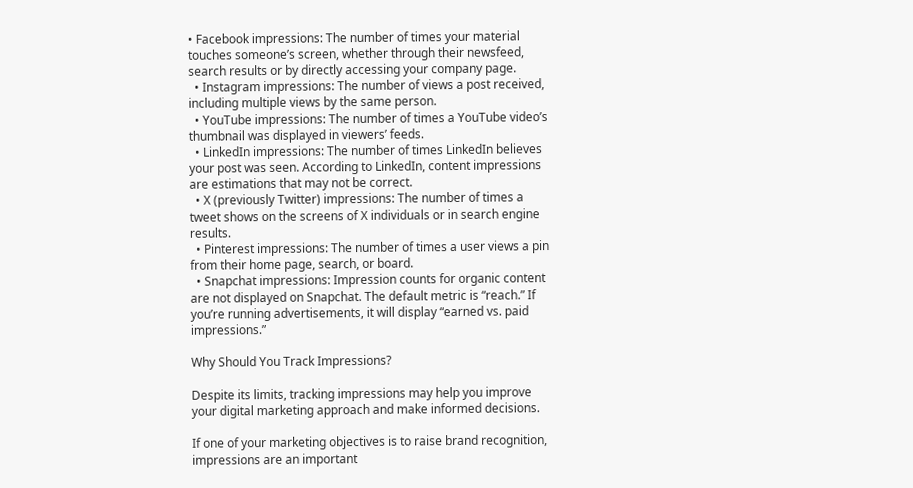• Facebook impressions: The number of times your material touches someone’s screen, whether through their newsfeed, search results or by directly accessing your company page.
  • Instagram impressions: The number of views a post received, including multiple views by the same person.
  • YouTube impressions: The number of times a YouTube video’s thumbnail was displayed in viewers’ feeds.
  • LinkedIn impressions: The number of times LinkedIn believes your post was seen. According to LinkedIn, content impressions are estimations that may not be correct.
  • X (previously Twitter) impressions: The number of times a tweet shows on the screens of X individuals or in search engine results.
  • Pinterest impressions: The number of times a user views a pin from their home page, search, or board.
  • Snapchat impressions: Impression counts for organic content are not displayed on Snapchat. The default metric is “reach.” If you’re running advertisements, it will display “earned vs. paid impressions.”

Why Should You Track Impressions?

Despite its limits, tracking impressions may help you improve your digital marketing approach and make informed decisions.

If one of your marketing objectives is to raise brand recognition, impressions are an important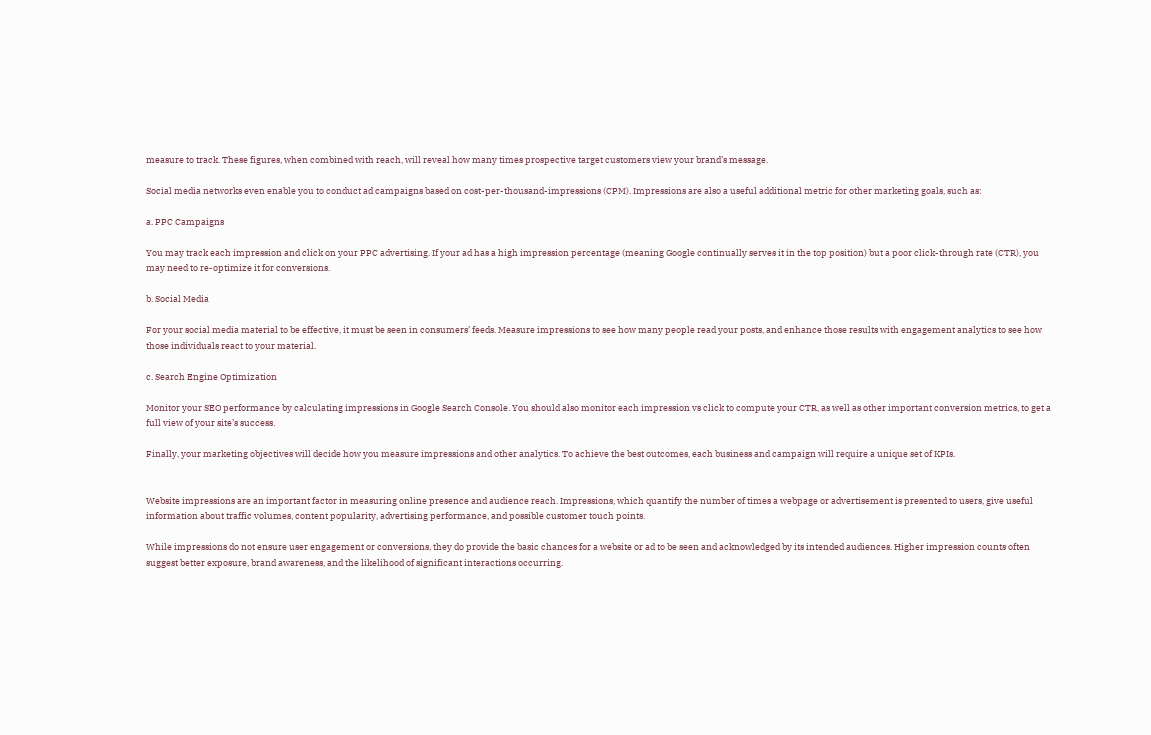measure to track. These figures, when combined with reach, will reveal how many times prospective target customers view your brand’s message.

Social media networks even enable you to conduct ad campaigns based on cost-per-thousand-impressions (CPM). Impressions are also a useful additional metric for other marketing goals, such as:

a. PPC Campaigns

You may track each impression and click on your PPC advertising. If your ad has a high impression percentage (meaning Google continually serves it in the top position) but a poor click-through rate (CTR), you may need to re-optimize it for conversions.

b. Social Media

For your social media material to be effective, it must be seen in consumers’ feeds. Measure impressions to see how many people read your posts, and enhance those results with engagement analytics to see how those individuals react to your material.

c. Search Engine Optimization

Monitor your SEO performance by calculating impressions in Google Search Console. You should also monitor each impression vs click to compute your CTR, as well as other important conversion metrics, to get a full view of your site’s success.

Finally, your marketing objectives will decide how you measure impressions and other analytics. To achieve the best outcomes, each business and campaign will require a unique set of KPIs.


Website impressions are an important factor in measuring online presence and audience reach. Impressions, which quantify the number of times a webpage or advertisement is presented to users, give useful information about traffic volumes, content popularity, advertising performance, and possible customer touch points.

While impressions do not ensure user engagement or conversions, they do provide the basic chances for a website or ad to be seen and acknowledged by its intended audiences. Higher impression counts often suggest better exposure, brand awareness, and the likelihood of significant interactions occurring.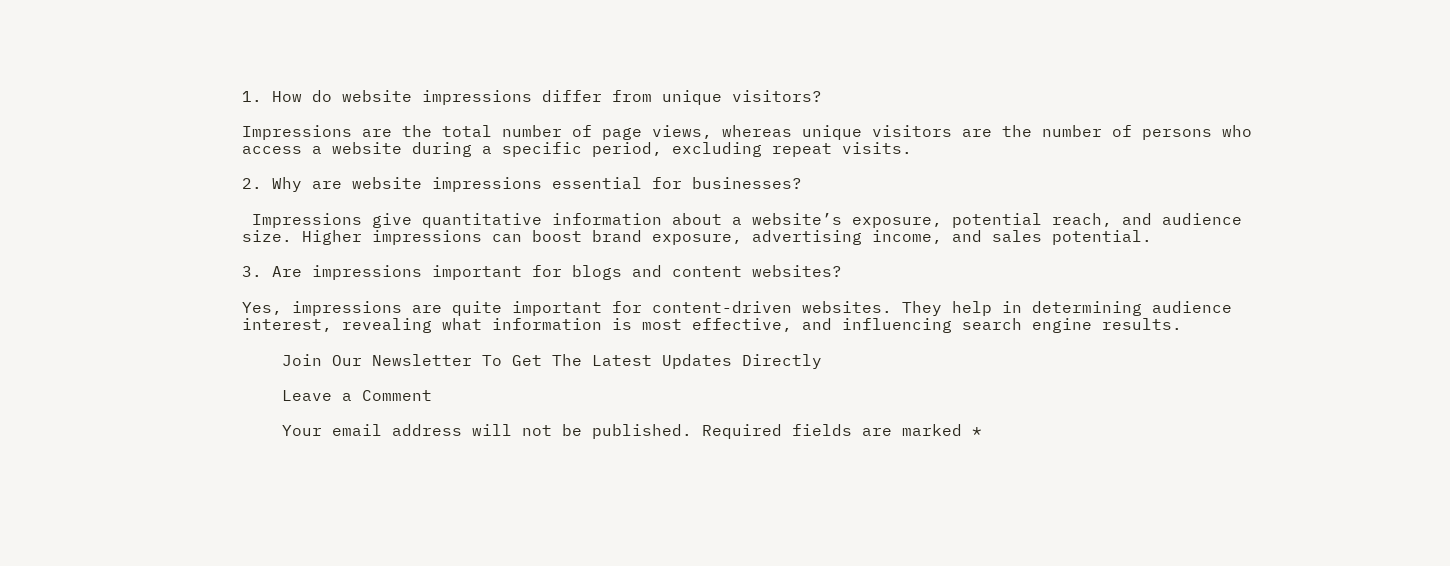1. How do website impressions differ from unique visitors?

Impressions are the total number of page views, whereas unique visitors are the number of persons who access a website during a specific period, excluding repeat visits.

2. Why are website impressions essential for businesses?

 Impressions give quantitative information about a website’s exposure, potential reach, and audience size. Higher impressions can boost brand exposure, advertising income, and sales potential.

3. Are impressions important for blogs and content websites?

Yes, impressions are quite important for content-driven websites. They help in determining audience interest, revealing what information is most effective, and influencing search engine results.

    Join Our Newsletter To Get The Latest Updates Directly

    Leave a Comment

    Your email address will not be published. Required fields are marked *